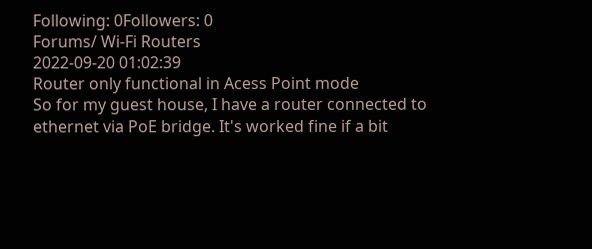Following: 0Followers: 0
Forums/ Wi-Fi Routers
2022-09-20 01:02:39
Router only functional in Acess Point mode
So for my guest house, I have a router connected to ethernet via PoE bridge. It's worked fine if a bit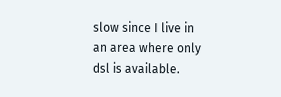slow since I live in an area where only dsl is available.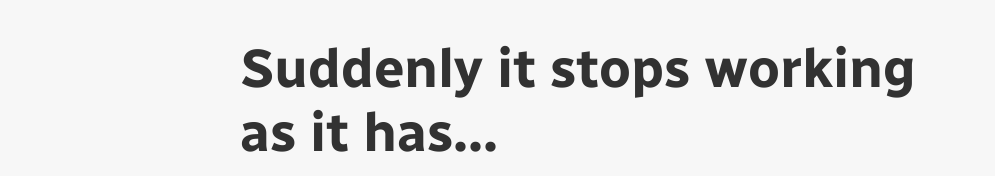Suddenly it stops working as it has...